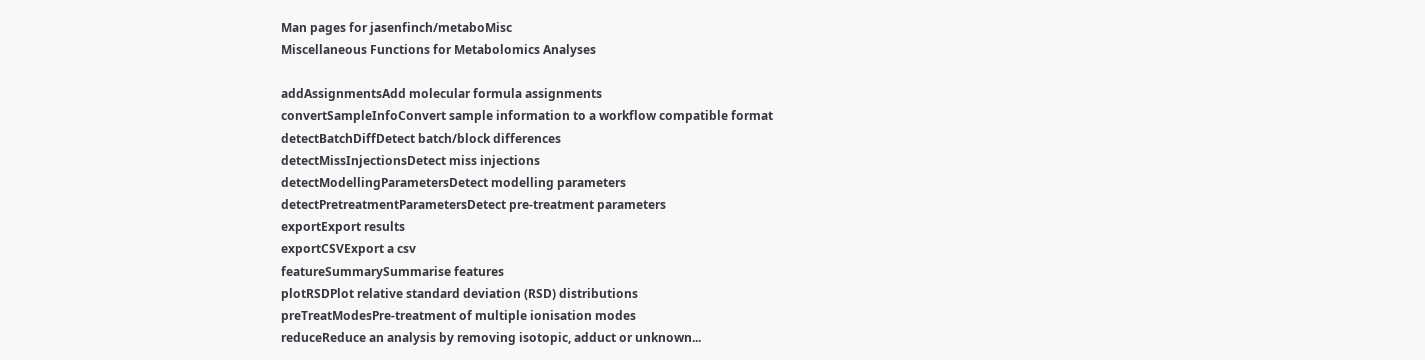Man pages for jasenfinch/metaboMisc
Miscellaneous Functions for Metabolomics Analyses

addAssignmentsAdd molecular formula assignments
convertSampleInfoConvert sample information to a workflow compatible format
detectBatchDiffDetect batch/block differences
detectMissInjectionsDetect miss injections
detectModellingParametersDetect modelling parameters
detectPretreatmentParametersDetect pre-treatment parameters
exportExport results
exportCSVExport a csv
featureSummarySummarise features
plotRSDPlot relative standard deviation (RSD) distributions
preTreatModesPre-treatment of multiple ionisation modes
reduceReduce an analysis by removing isotopic, adduct or unknown...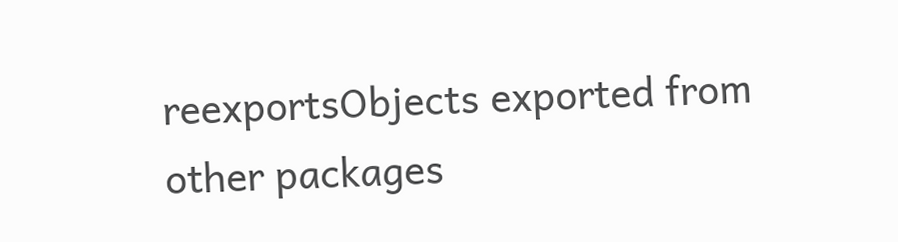reexportsObjects exported from other packages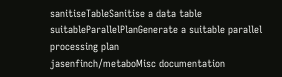sanitiseTableSanitise a data table
suitableParallelPlanGenerate a suitable parallel processing plan
jasenfinch/metaboMisc documentation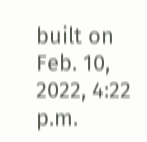built on Feb. 10, 2022, 4:22 p.m.